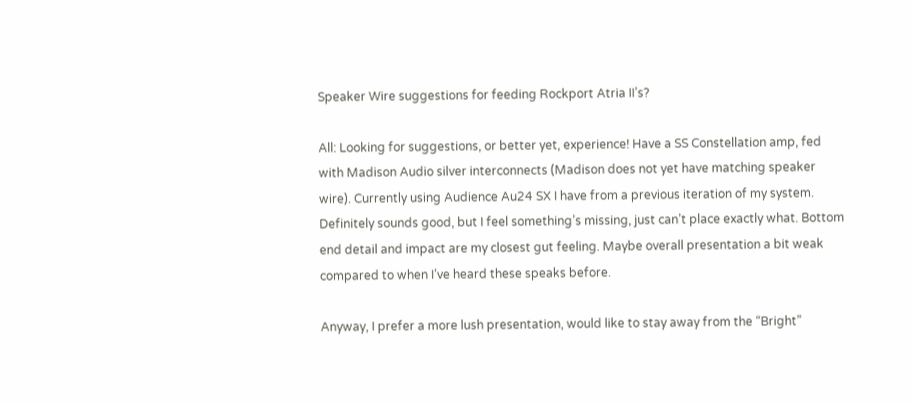Speaker Wire suggestions for feeding Rockport Atria II’s?

All: Looking for suggestions, or better yet, experience! Have a SS Constellation amp, fed with Madison Audio silver interconnects (Madison does not yet have matching speaker wire). Currently using Audience Au24 SX I have from a previous iteration of my system. Definitely sounds good, but I feel something’s missing, just can’t place exactly what. Bottom end detail and impact are my closest gut feeling. Maybe overall presentation a bit weak compared to when I’ve heard these speaks before.

Anyway, I prefer a more lush presentation, would like to stay away from the “Bright”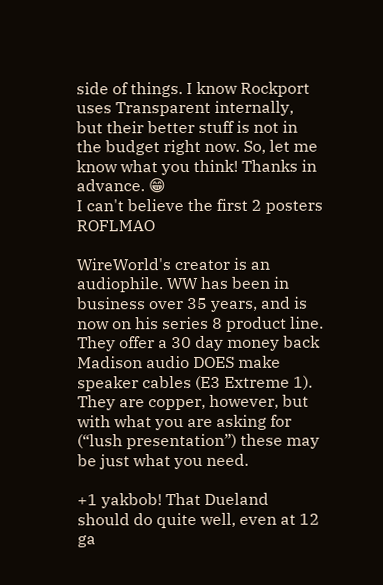side of things. I know Rockport uses Transparent internally, but their better stuff is not in the budget right now. So, let me know what you think! Thanks in advance. 😁
I can't believe the first 2 posters ROFLMAO

WireWorld's creator is an audiophile. WW has been in business over 35 years, and is now on his series 8 product line. They offer a 30 day money back
Madison audio DOES make speaker cables (E3 Extreme 1).  They are copper, however, but with what you are asking for (“lush presentation”) these may be just what you need.

+1 yakbob! That Dueland should do quite well, even at 12 ga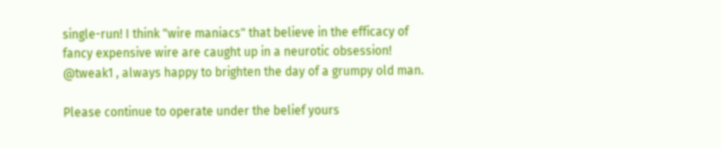single-run! I think "wire maniacs" that believe in the efficacy of fancy expensive wire are caught up in a neurotic obsession!
@tweak1 , always happy to brighten the day of a grumpy old man.

Please continue to operate under the belief yours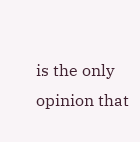is the only opinion that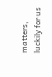matters, luckily for us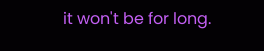it won't be for long.